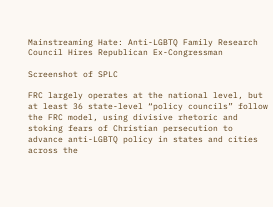Mainstreaming Hate: Anti-LGBTQ Family Research Council Hires Republican Ex-Congressman

Screenshot of SPLC

FRC largely operates at the national level, but at least 36 state-level “policy councils” follow the FRC model, using divisive rhetoric and stoking fears of Christian persecution to advance anti-LGBTQ policy in states and cities across the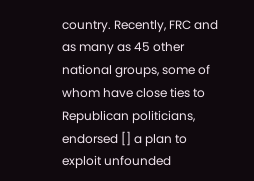country. Recently, FRC and as many as 45 other national groups, some of whom have close ties to Republican politicians, endorsed [] a plan to exploit unfounded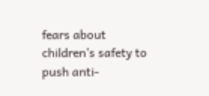fears about children’s safety to push anti-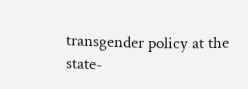transgender policy at the state-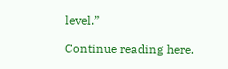level.”

Continue reading here.